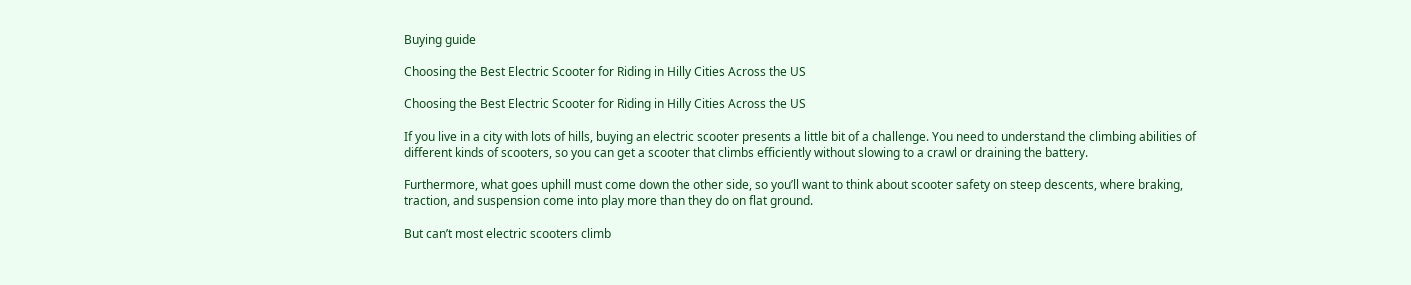Buying guide

Choosing the Best Electric Scooter for Riding in Hilly Cities Across the US

Choosing the Best Electric Scooter for Riding in Hilly Cities Across the US

If you live in a city with lots of hills, buying an electric scooter presents a little bit of a challenge. You need to understand the climbing abilities of different kinds of scooters, so you can get a scooter that climbs efficiently without slowing to a crawl or draining the battery.

Furthermore, what goes uphill must come down the other side, so you’ll want to think about scooter safety on steep descents, where braking, traction, and suspension come into play more than they do on flat ground.

But can’t most electric scooters climb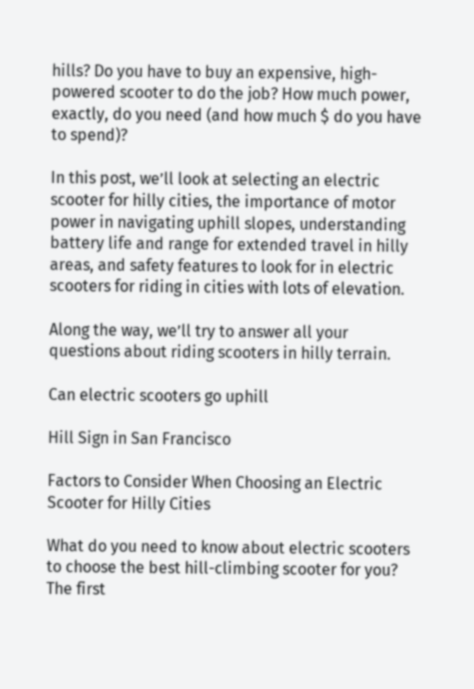hills? Do you have to buy an expensive, high-powered scooter to do the job? How much power, exactly, do you need (and how much $ do you have to spend)?

In this post, we’ll look at selecting an electric scooter for hilly cities, the importance of motor power in navigating uphill slopes, understanding battery life and range for extended travel in hilly areas, and safety features to look for in electric scooters for riding in cities with lots of elevation.

Along the way, we’ll try to answer all your questions about riding scooters in hilly terrain.

Can electric scooters go uphill

Hill Sign in San Francisco

Factors to Consider When Choosing an Electric Scooter for Hilly Cities

What do you need to know about electric scooters to choose the best hill-climbing scooter for you? The first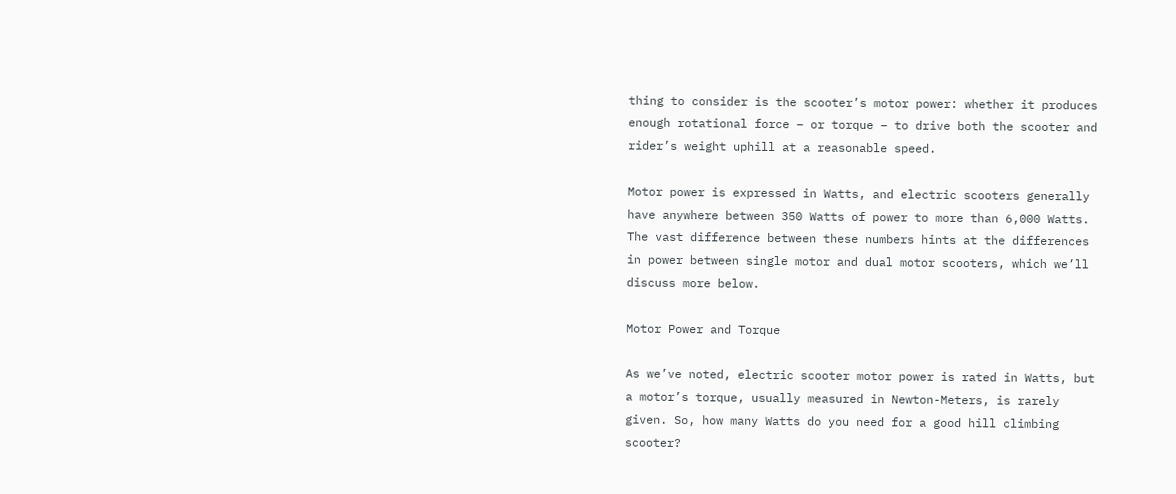thing to consider is the scooter’s motor power: whether it produces enough rotational force – or torque – to drive both the scooter and rider’s weight uphill at a reasonable speed.

Motor power is expressed in Watts, and electric scooters generally have anywhere between 350 Watts of power to more than 6,000 Watts. The vast difference between these numbers hints at the differences in power between single motor and dual motor scooters, which we’ll discuss more below.

Motor Power and Torque

As we’ve noted, electric scooter motor power is rated in Watts, but a motor’s torque, usually measured in Newton-Meters, is rarely given. So, how many Watts do you need for a good hill climbing scooter?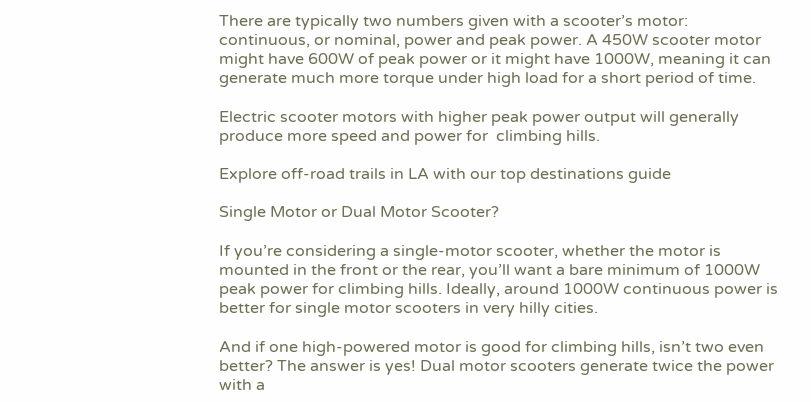There are typically two numbers given with a scooter’s motor: continuous, or nominal, power and peak power. A 450W scooter motor might have 600W of peak power or it might have 1000W, meaning it can generate much more torque under high load for a short period of time.

Electric scooter motors with higher peak power output will generally produce more speed and power for  climbing hills.

Explore off-road trails in LA with our top destinations guide

Single Motor or Dual Motor Scooter?

If you’re considering a single-motor scooter, whether the motor is mounted in the front or the rear, you’ll want a bare minimum of 1000W peak power for climbing hills. Ideally, around 1000W continuous power is better for single motor scooters in very hilly cities.

And if one high-powered motor is good for climbing hills, isn’t two even better? The answer is yes! Dual motor scooters generate twice the power with a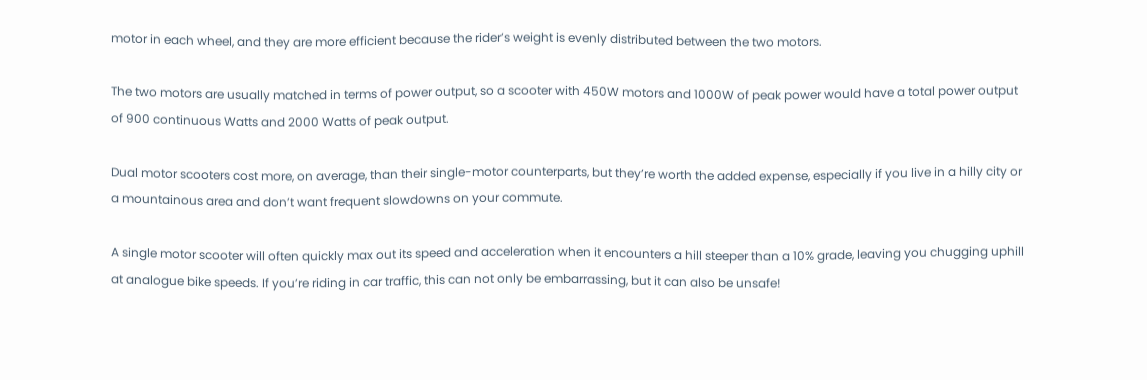motor in each wheel, and they are more efficient because the rider’s weight is evenly distributed between the two motors.

The two motors are usually matched in terms of power output, so a scooter with 450W motors and 1000W of peak power would have a total power output of 900 continuous Watts and 2000 Watts of peak output.

Dual motor scooters cost more, on average, than their single-motor counterparts, but they’re worth the added expense, especially if you live in a hilly city or a mountainous area and don’t want frequent slowdowns on your commute.

A single motor scooter will often quickly max out its speed and acceleration when it encounters a hill steeper than a 10% grade, leaving you chugging uphill at analogue bike speeds. If you’re riding in car traffic, this can not only be embarrassing, but it can also be unsafe!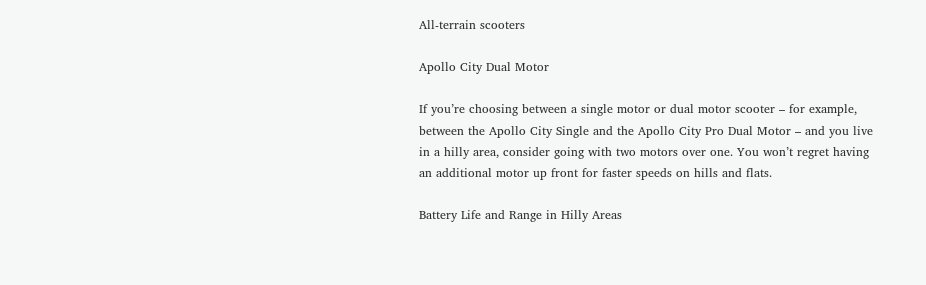All-terrain scooters

Apollo City Dual Motor

If you’re choosing between a single motor or dual motor scooter – for example, between the Apollo City Single and the Apollo City Pro Dual Motor – and you live in a hilly area, consider going with two motors over one. You won’t regret having an additional motor up front for faster speeds on hills and flats.

Battery Life and Range in Hilly Areas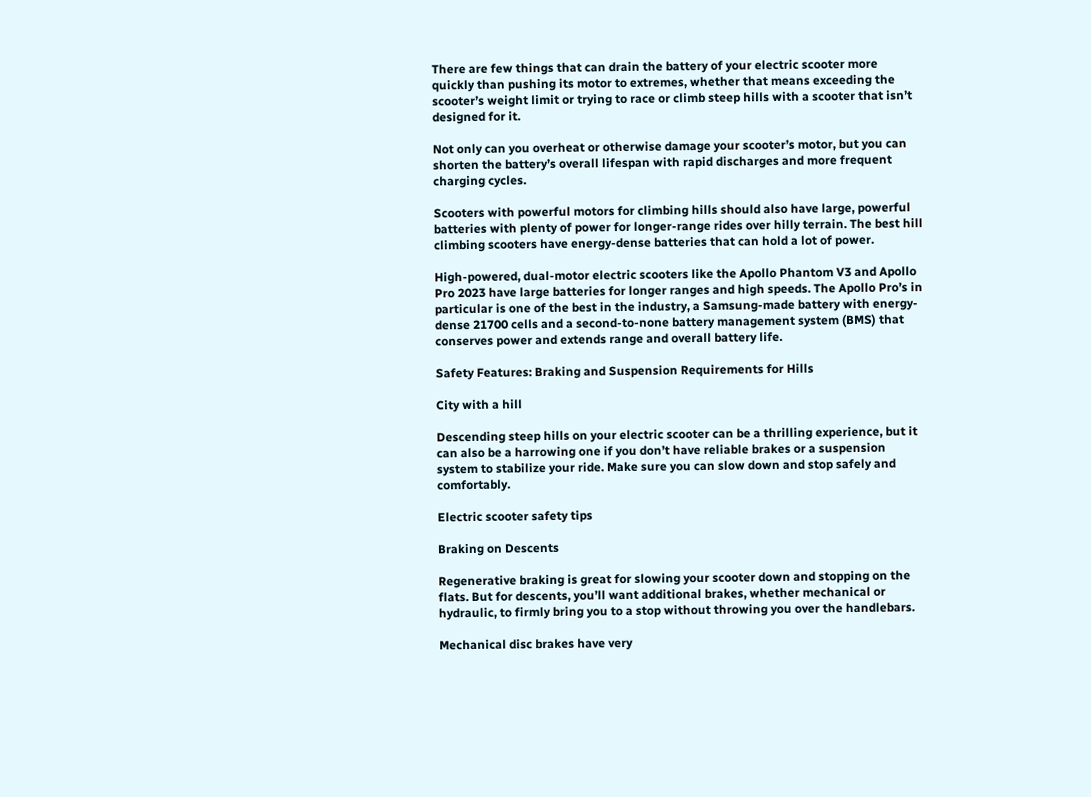There are few things that can drain the battery of your electric scooter more quickly than pushing its motor to extremes, whether that means exceeding the scooter’s weight limit or trying to race or climb steep hills with a scooter that isn’t designed for it.

Not only can you overheat or otherwise damage your scooter’s motor, but you can shorten the battery’s overall lifespan with rapid discharges and more frequent charging cycles.

Scooters with powerful motors for climbing hills should also have large, powerful batteries with plenty of power for longer-range rides over hilly terrain. The best hill climbing scooters have energy-dense batteries that can hold a lot of power.

High-powered, dual-motor electric scooters like the Apollo Phantom V3 and Apollo Pro 2023 have large batteries for longer ranges and high speeds. The Apollo Pro’s in particular is one of the best in the industry, a Samsung-made battery with energy-dense 21700 cells and a second-to-none battery management system (BMS) that conserves power and extends range and overall battery life.

Safety Features: Braking and Suspension Requirements for Hills

City with a hill

Descending steep hills on your electric scooter can be a thrilling experience, but it can also be a harrowing one if you don’t have reliable brakes or a suspension system to stabilize your ride. Make sure you can slow down and stop safely and comfortably.

Electric scooter safety tips

Braking on Descents

Regenerative braking is great for slowing your scooter down and stopping on the flats. But for descents, you’ll want additional brakes, whether mechanical or hydraulic, to firmly bring you to a stop without throwing you over the handlebars.

Mechanical disc brakes have very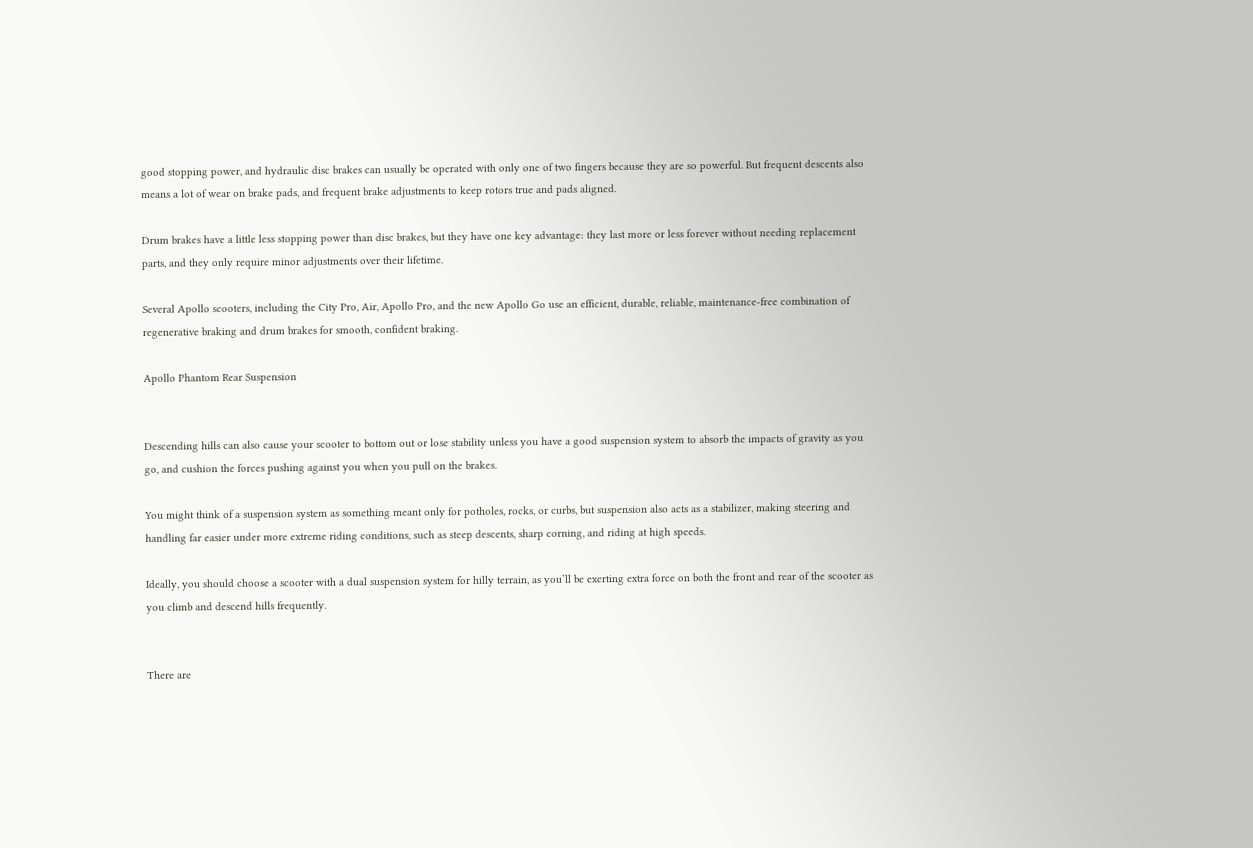good stopping power, and hydraulic disc brakes can usually be operated with only one of two fingers because they are so powerful. But frequent descents also means a lot of wear on brake pads, and frequent brake adjustments to keep rotors true and pads aligned.

Drum brakes have a little less stopping power than disc brakes, but they have one key advantage: they last more or less forever without needing replacement parts, and they only require minor adjustments over their lifetime.

Several Apollo scooters, including the City Pro, Air, Apollo Pro, and the new Apollo Go use an efficient, durable, reliable, maintenance-free combination of regenerative braking and drum brakes for smooth, confident braking.

Apollo Phantom Rear Suspension


Descending hills can also cause your scooter to bottom out or lose stability unless you have a good suspension system to absorb the impacts of gravity as you go, and cushion the forces pushing against you when you pull on the brakes.

You might think of a suspension system as something meant only for potholes, rocks, or curbs, but suspension also acts as a stabilizer, making steering and handling far easier under more extreme riding conditions, such as steep descents, sharp corning, and riding at high speeds.

Ideally, you should choose a scooter with a dual suspension system for hilly terrain, as you’ll be exerting extra force on both the front and rear of the scooter as you climb and descend hills frequently.


There are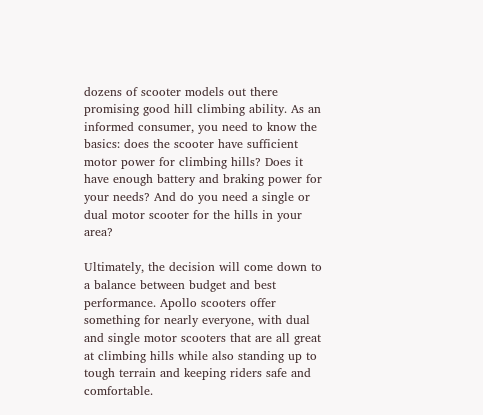dozens of scooter models out there promising good hill climbing ability. As an informed consumer, you need to know the basics: does the scooter have sufficient motor power for climbing hills? Does it have enough battery and braking power for your needs? And do you need a single or dual motor scooter for the hills in your area?

Ultimately, the decision will come down to a balance between budget and best performance. Apollo scooters offer something for nearly everyone, with dual and single motor scooters that are all great at climbing hills while also standing up to tough terrain and keeping riders safe and comfortable.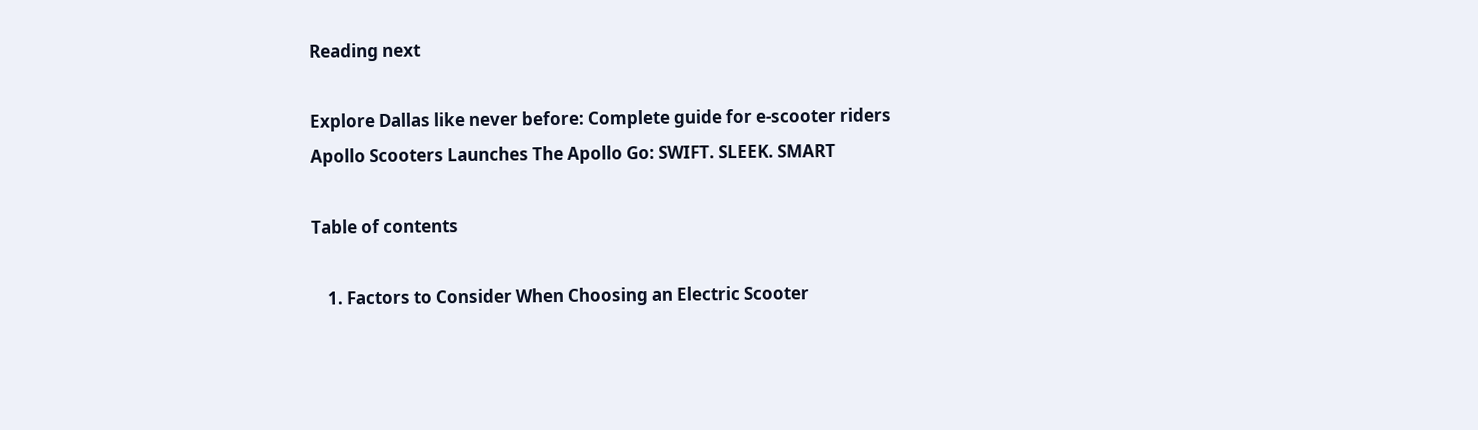Reading next

Explore Dallas like never before: Complete guide for e-scooter riders
Apollo Scooters Launches The Apollo Go: SWIFT. SLEEK. SMART

Table of contents

    1. Factors to Consider When Choosing an Electric Scooter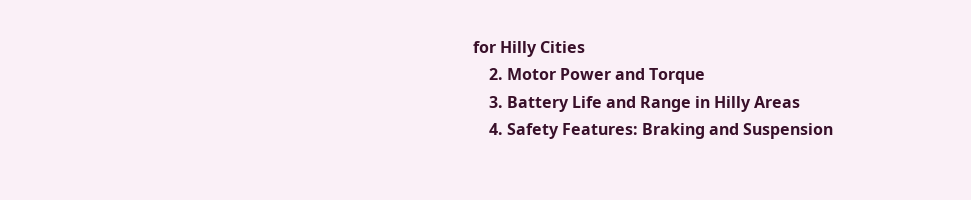for Hilly Cities
    2. Motor Power and Torque
    3. Battery Life and Range in Hilly Areas
    4. Safety Features: Braking and Suspension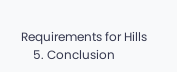Requirements for Hills
    5. Conclusion